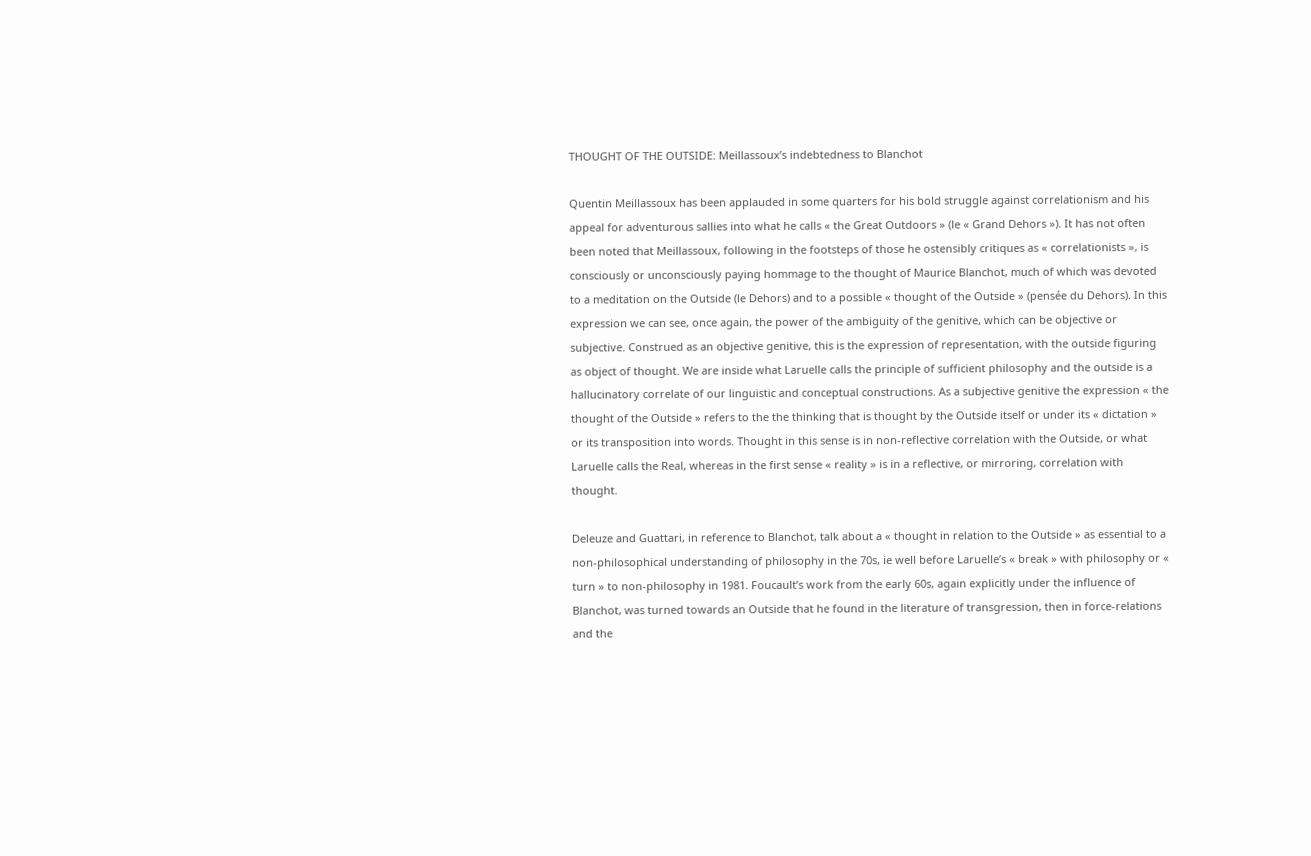THOUGHT OF THE OUTSIDE: Meillassoux’s indebtedness to Blanchot

Quentin Meillassoux has been applauded in some quarters for his bold struggle against correlationism and his appeal for adventurous sallies into what he calls « the Great Outdoors » (le « Grand Dehors »). It has not often been noted that Meillassoux, following in the footsteps of those he ostensibly critiques as « correlationists », is consciously or unconsciously paying hommage to the thought of Maurice Blanchot, much of which was devoted to a meditation on the Outside (le Dehors) and to a possible « thought of the Outside » (pensée du Dehors). In this expression we can see, once again, the power of the ambiguity of the genitive, which can be objective or subjective. Construed as an objective genitive, this is the expression of representation, with the outside figuring as object of thought. We are inside what Laruelle calls the principle of sufficient philosophy and the outside is a hallucinatory correlate of our linguistic and conceptual constructions. As a subjective genitive the expression « the thought of the Outside » refers to the the thinking that is thought by the Outside itself or under its « dictation » or its transposition into words. Thought in this sense is in non-reflective correlation with the Outside, or what Laruelle calls the Real, whereas in the first sense « reality » is in a reflective, or mirroring, correlation with thought.

Deleuze and Guattari, in reference to Blanchot, talk about a « thought in relation to the Outside » as essential to a non-philosophical understanding of philosophy in the 70s, ie well before Laruelle’s « break » with philosophy or « turn » to non-philosophy in 1981. Foucault’s work from the early 60s, again explicitly under the influence of Blanchot, was turned towards an Outside that he found in the literature of transgression, then in force-relations and the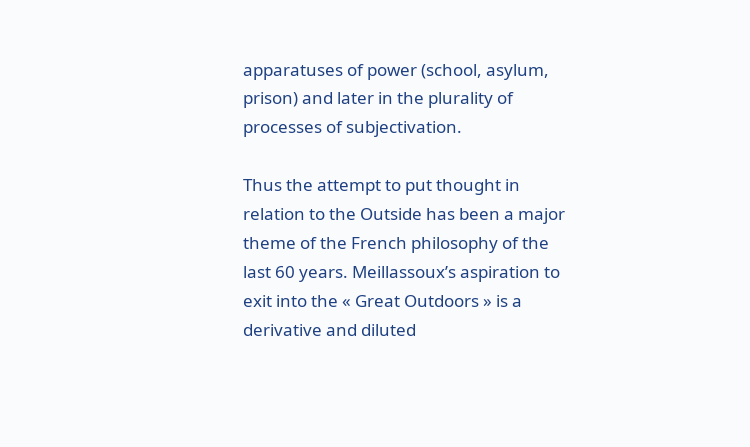apparatuses of power (school, asylum, prison) and later in the plurality of processes of subjectivation.

Thus the attempt to put thought in relation to the Outside has been a major theme of the French philosophy of the last 60 years. Meillassoux’s aspiration to exit into the « Great Outdoors » is a derivative and diluted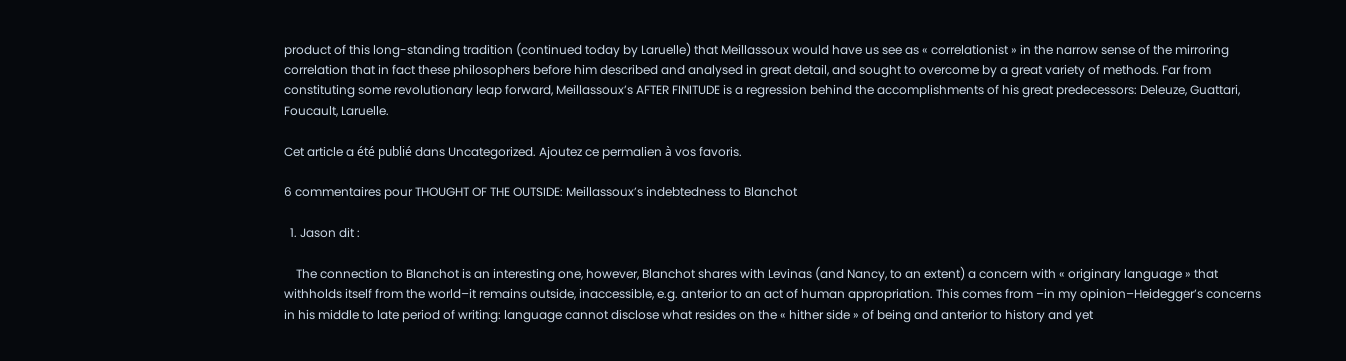product of this long-standing tradition (continued today by Laruelle) that Meillassoux would have us see as « correlationist » in the narrow sense of the mirroring correlation that in fact these philosophers before him described and analysed in great detail, and sought to overcome by a great variety of methods. Far from constituting some revolutionary leap forward, Meillassoux’s AFTER FINITUDE is a regression behind the accomplishments of his great predecessors: Deleuze, Guattari, Foucault, Laruelle.

Cet article a été publié dans Uncategorized. Ajoutez ce permalien à vos favoris.

6 commentaires pour THOUGHT OF THE OUTSIDE: Meillassoux’s indebtedness to Blanchot

  1. Jason dit :

    The connection to Blanchot is an interesting one, however, Blanchot shares with Levinas (and Nancy, to an extent) a concern with « originary language » that withholds itself from the world–it remains outside, inaccessible, e.g. anterior to an act of human appropriation. This comes from –in my opinion–Heidegger’s concerns in his middle to late period of writing: language cannot disclose what resides on the « hither side » of being and anterior to history and yet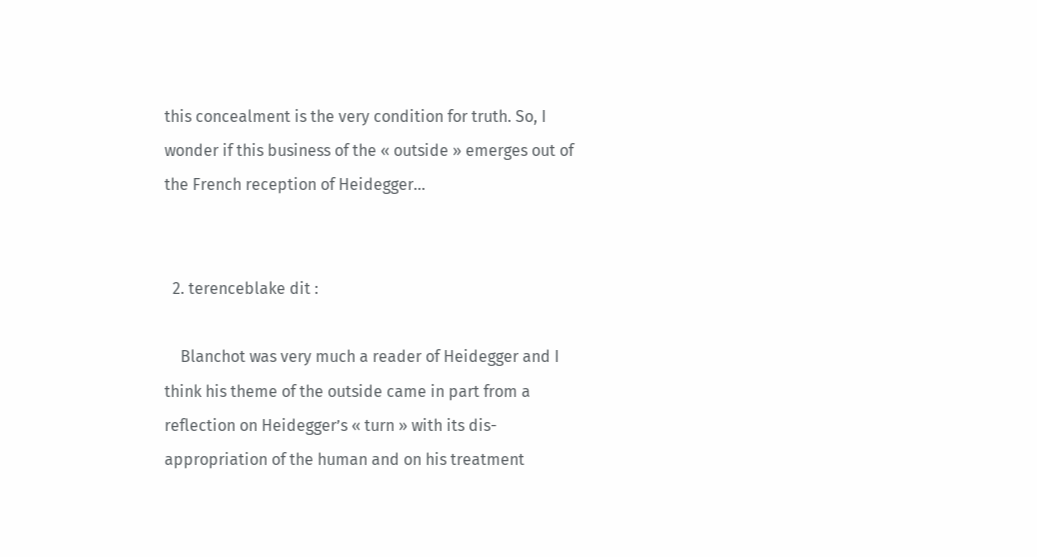this concealment is the very condition for truth. So, I wonder if this business of the « outside » emerges out of the French reception of Heidegger…


  2. terenceblake dit :

    Blanchot was very much a reader of Heidegger and I think his theme of the outside came in part from a reflection on Heidegger’s « turn » with its dis-appropriation of the human and on his treatment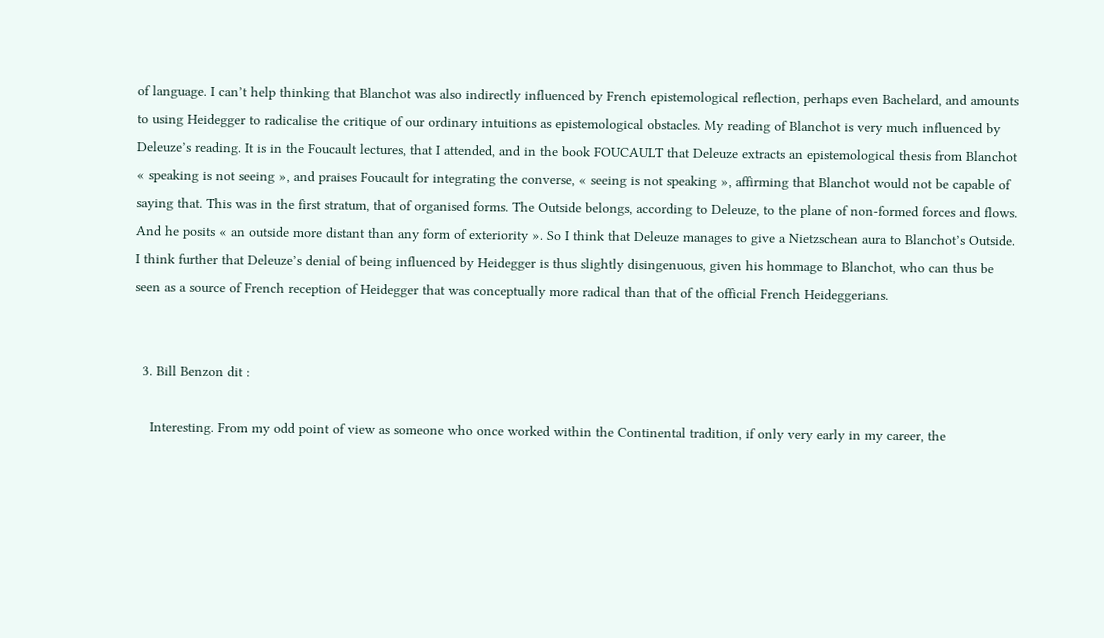of language. I can’t help thinking that Blanchot was also indirectly influenced by French epistemological reflection, perhaps even Bachelard, and amounts to using Heidegger to radicalise the critique of our ordinary intuitions as epistemological obstacles. My reading of Blanchot is very much influenced by Deleuze’s reading. It is in the Foucault lectures, that I attended, and in the book FOUCAULT that Deleuze extracts an epistemological thesis from Blanchot « speaking is not seeing », and praises Foucault for integrating the converse, « seeing is not speaking », affirming that Blanchot would not be capable of saying that. This was in the first stratum, that of organised forms. The Outside belongs, according to Deleuze, to the plane of non-formed forces and flows. And he posits « an outside more distant than any form of exteriority ». So I think that Deleuze manages to give a Nietzschean aura to Blanchot’s Outside. I think further that Deleuze’s denial of being influenced by Heidegger is thus slightly disingenuous, given his hommage to Blanchot, who can thus be seen as a source of French reception of Heidegger that was conceptually more radical than that of the official French Heideggerians.


  3. Bill Benzon dit :

    Interesting. From my odd point of view as someone who once worked within the Continental tradition, if only very early in my career, the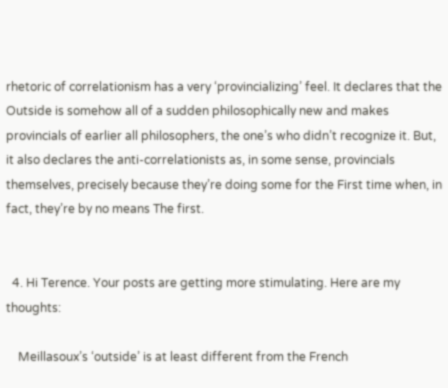rhetoric of correlationism has a very ‘provincializing’ feel. It declares that the Outside is somehow all of a sudden philosophically new and makes provincials of earlier all philosophers, the one’s who didn’t recognize it. But, it also declares the anti-correlationists as, in some sense, provincials themselves, precisely because they’re doing some for the First time when, in fact, they’re by no means The first.


  4. Hi Terence. Your posts are getting more stimulating. Here are my thoughts:

    Meillasoux’s ‘outside’ is at least different from the French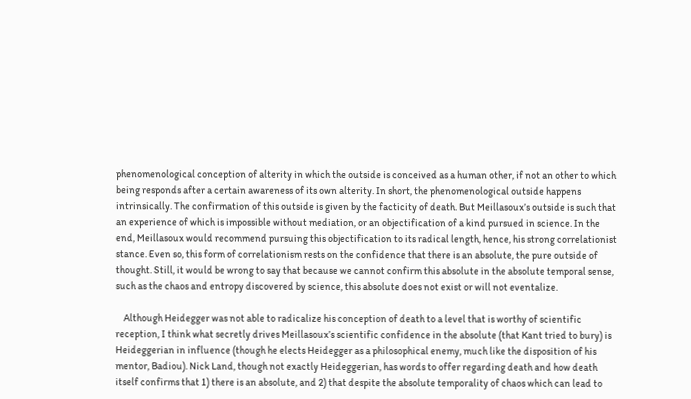phenomenological conception of alterity in which the outside is conceived as a human other, if not an other to which being responds after a certain awareness of its own alterity. In short, the phenomenological outside happens intrinsically. The confirmation of this outside is given by the facticity of death. But Meillasoux’s outside is such that an experience of which is impossible without mediation, or an objectification of a kind pursued in science. In the end, Meillasoux would recommend pursuing this objectification to its radical length, hence, his strong correlationist stance. Even so, this form of correlationism rests on the confidence that there is an absolute, the pure outside of thought. Still, it would be wrong to say that because we cannot confirm this absolute in the absolute temporal sense, such as the chaos and entropy discovered by science, this absolute does not exist or will not eventalize.

    Although Heidegger was not able to radicalize his conception of death to a level that is worthy of scientific reception, I think what secretly drives Meillasoux’s scientific confidence in the absolute (that Kant tried to bury) is Heideggerian in influence (though he elects Heidegger as a philosophical enemy, much like the disposition of his mentor, Badiou). Nick Land, though not exactly Heideggerian, has words to offer regarding death and how death itself confirms that 1) there is an absolute, and 2) that despite the absolute temporality of chaos which can lead to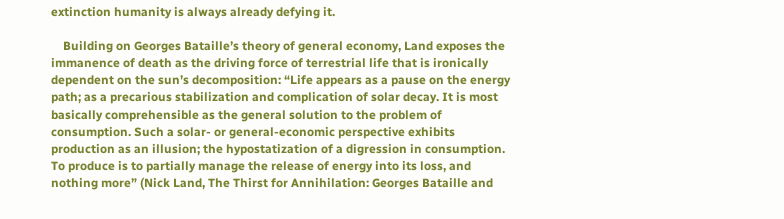extinction humanity is always already defying it.

    Building on Georges Bataille’s theory of general economy, Land exposes the immanence of death as the driving force of terrestrial life that is ironically dependent on the sun’s decomposition: “Life appears as a pause on the energy path; as a precarious stabilization and complication of solar decay. It is most basically comprehensible as the general solution to the problem of consumption. Such a solar- or general-economic perspective exhibits production as an illusion; the hypostatization of a digression in consumption. To produce is to partially manage the release of energy into its loss, and nothing more” (Nick Land, The Thirst for Annihilation: Georges Bataille and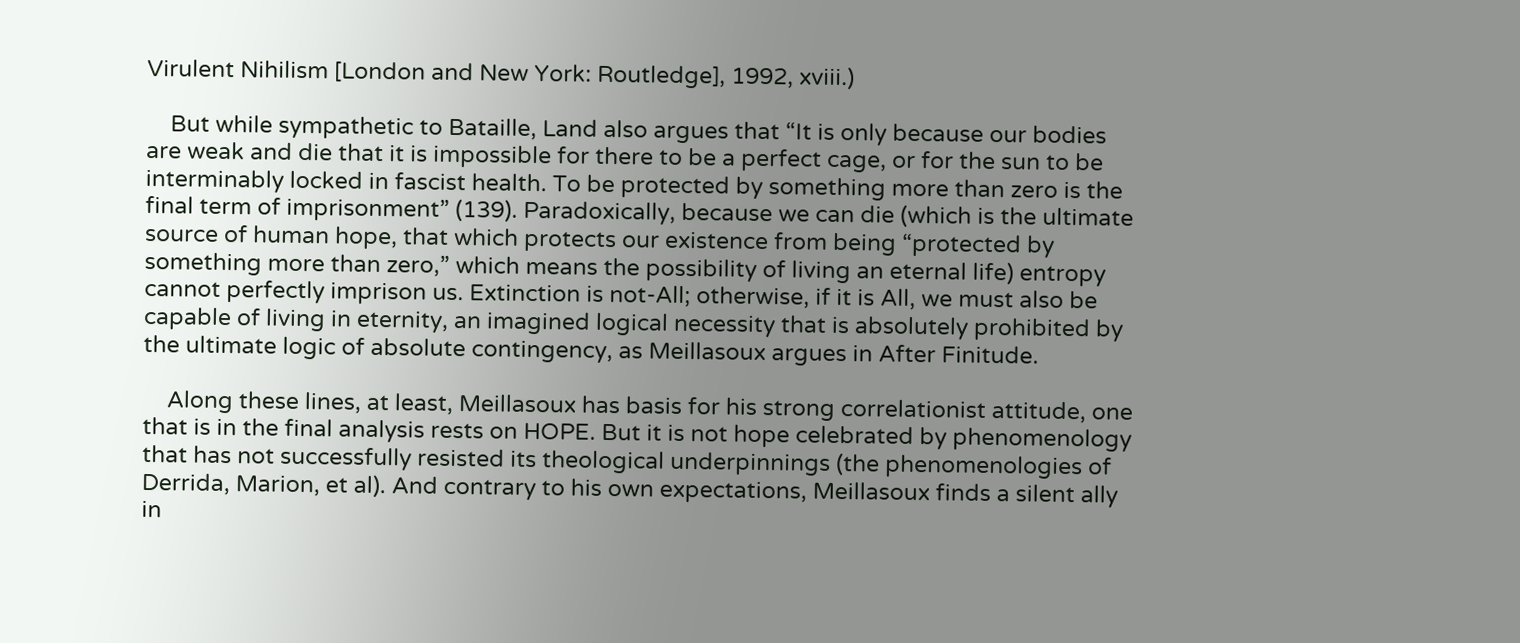Virulent Nihilism [London and New York: Routledge], 1992, xviii.)

    But while sympathetic to Bataille, Land also argues that “It is only because our bodies are weak and die that it is impossible for there to be a perfect cage, or for the sun to be interminably locked in fascist health. To be protected by something more than zero is the final term of imprisonment” (139). Paradoxically, because we can die (which is the ultimate source of human hope, that which protects our existence from being “protected by something more than zero,” which means the possibility of living an eternal life) entropy cannot perfectly imprison us. Extinction is not-All; otherwise, if it is All, we must also be capable of living in eternity, an imagined logical necessity that is absolutely prohibited by the ultimate logic of absolute contingency, as Meillasoux argues in After Finitude.

    Along these lines, at least, Meillasoux has basis for his strong correlationist attitude, one that is in the final analysis rests on HOPE. But it is not hope celebrated by phenomenology that has not successfully resisted its theological underpinnings (the phenomenologies of Derrida, Marion, et al). And contrary to his own expectations, Meillasoux finds a silent ally in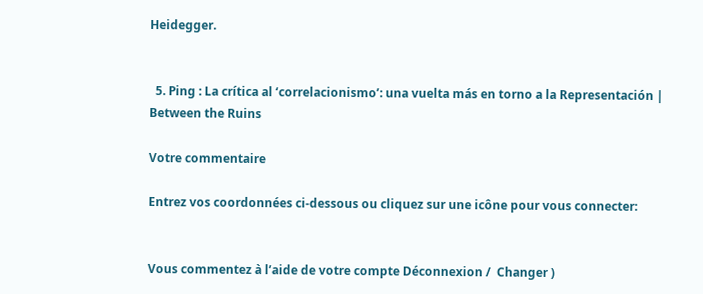Heidegger.


  5. Ping : La crítica al ‘correlacionismo’: una vuelta más en torno a la Representación | Between the Ruins

Votre commentaire

Entrez vos coordonnées ci-dessous ou cliquez sur une icône pour vous connecter:


Vous commentez à l’aide de votre compte Déconnexion /  Changer )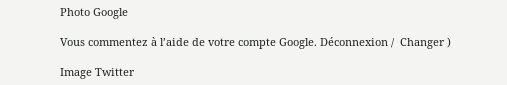Photo Google

Vous commentez à l’aide de votre compte Google. Déconnexion /  Changer )

Image Twitter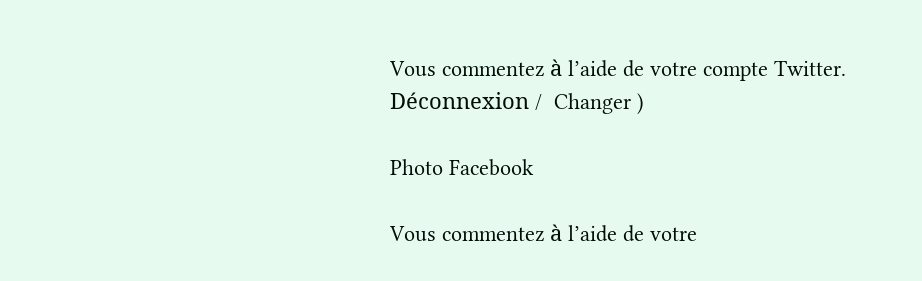Vous commentez à l’aide de votre compte Twitter. Déconnexion /  Changer )

Photo Facebook

Vous commentez à l’aide de votre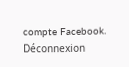compte Facebook. Déconnexion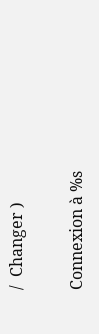/  Changer )

Connexion à %s